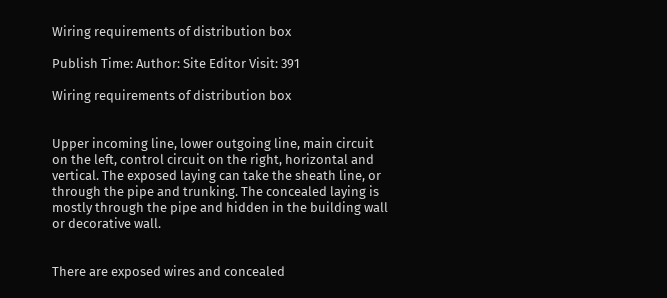Wiring requirements of distribution box

Publish Time: Author: Site Editor Visit: 391

Wiring requirements of distribution box


Upper incoming line, lower outgoing line, main circuit on the left, control circuit on the right, horizontal and vertical. The exposed laying can take the sheath line, or through the pipe and trunking. The concealed laying is mostly through the pipe and hidden in the building wall or decorative wall.


There are exposed wires and concealed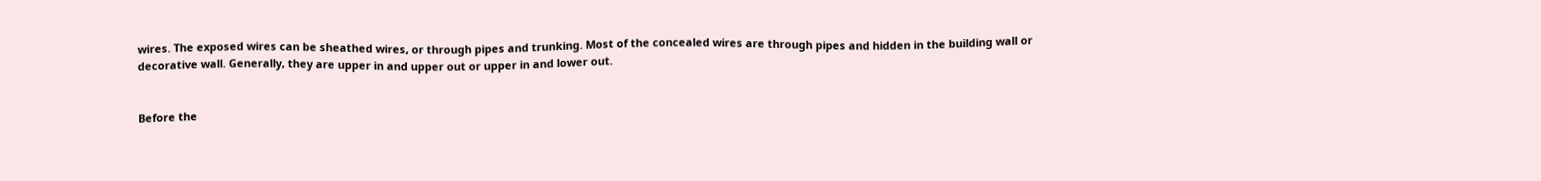wires. The exposed wires can be sheathed wires, or through pipes and trunking. Most of the concealed wires are through pipes and hidden in the building wall or decorative wall. Generally, they are upper in and upper out or upper in and lower out.


Before the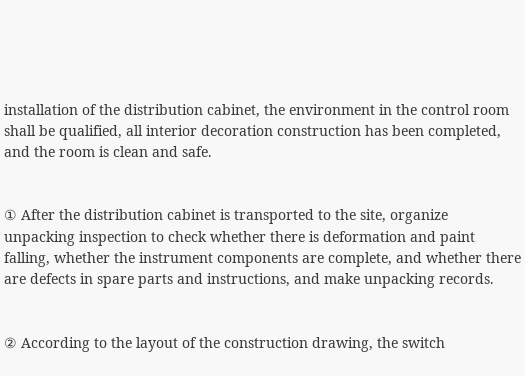installation of the distribution cabinet, the environment in the control room shall be qualified, all interior decoration construction has been completed, and the room is clean and safe.


① After the distribution cabinet is transported to the site, organize unpacking inspection to check whether there is deformation and paint falling, whether the instrument components are complete, and whether there are defects in spare parts and instructions, and make unpacking records.


② According to the layout of the construction drawing, the switch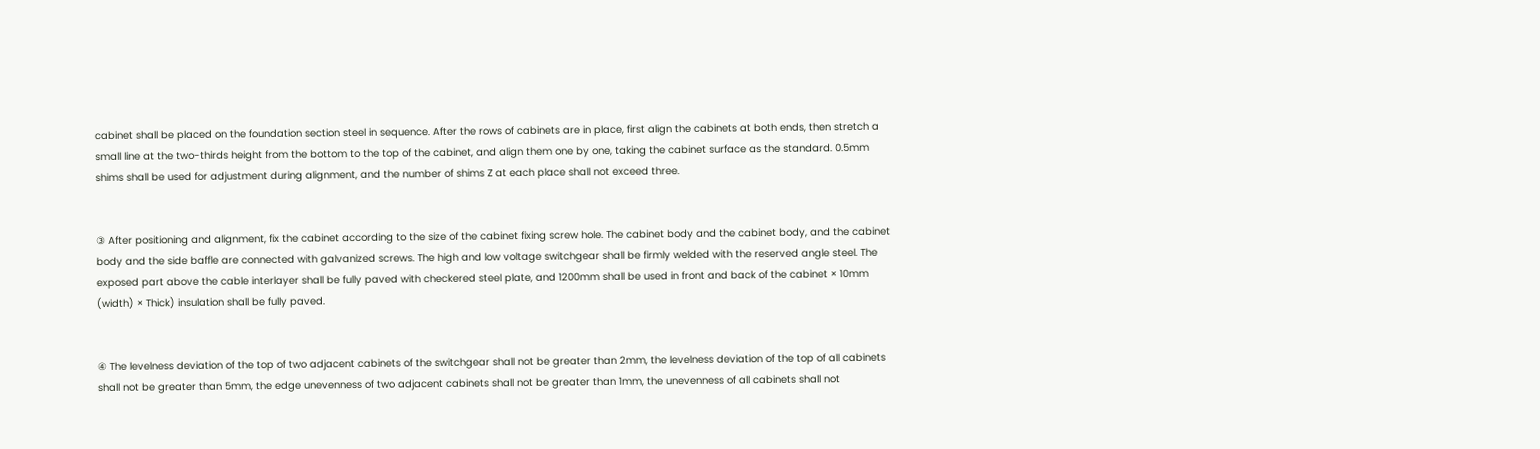cabinet shall be placed on the foundation section steel in sequence. After the rows of cabinets are in place, first align the cabinets at both ends, then stretch a small line at the two-thirds height from the bottom to the top of the cabinet, and align them one by one, taking the cabinet surface as the standard. 0.5mm shims shall be used for adjustment during alignment, and the number of shims Z at each place shall not exceed three.


③ After positioning and alignment, fix the cabinet according to the size of the cabinet fixing screw hole. The cabinet body and the cabinet body, and the cabinet body and the side baffle are connected with galvanized screws. The high and low voltage switchgear shall be firmly welded with the reserved angle steel. The exposed part above the cable interlayer shall be fully paved with checkered steel plate, and 1200mm shall be used in front and back of the cabinet × 10mm (width) × Thick) insulation shall be fully paved.


④ The levelness deviation of the top of two adjacent cabinets of the switchgear shall not be greater than 2mm, the levelness deviation of the top of all cabinets shall not be greater than 5mm, the edge unevenness of two adjacent cabinets shall not be greater than 1mm, the unevenness of all cabinets shall not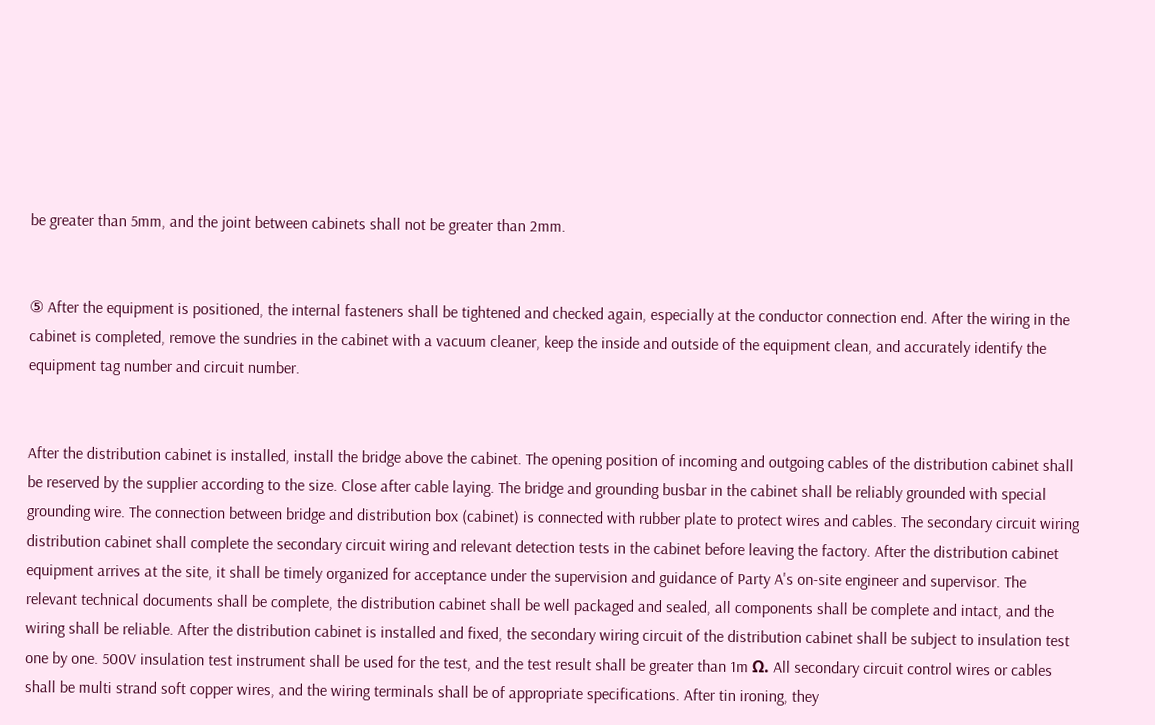be greater than 5mm, and the joint between cabinets shall not be greater than 2mm.


⑤ After the equipment is positioned, the internal fasteners shall be tightened and checked again, especially at the conductor connection end. After the wiring in the cabinet is completed, remove the sundries in the cabinet with a vacuum cleaner, keep the inside and outside of the equipment clean, and accurately identify the equipment tag number and circuit number.


After the distribution cabinet is installed, install the bridge above the cabinet. The opening position of incoming and outgoing cables of the distribution cabinet shall be reserved by the supplier according to the size. Close after cable laying. The bridge and grounding busbar in the cabinet shall be reliably grounded with special grounding wire. The connection between bridge and distribution box (cabinet) is connected with rubber plate to protect wires and cables. The secondary circuit wiring distribution cabinet shall complete the secondary circuit wiring and relevant detection tests in the cabinet before leaving the factory. After the distribution cabinet equipment arrives at the site, it shall be timely organized for acceptance under the supervision and guidance of Party A's on-site engineer and supervisor. The relevant technical documents shall be complete, the distribution cabinet shall be well packaged and sealed, all components shall be complete and intact, and the wiring shall be reliable. After the distribution cabinet is installed and fixed, the secondary wiring circuit of the distribution cabinet shall be subject to insulation test one by one. 500V insulation test instrument shall be used for the test, and the test result shall be greater than 1m Ω. All secondary circuit control wires or cables shall be multi strand soft copper wires, and the wiring terminals shall be of appropriate specifications. After tin ironing, they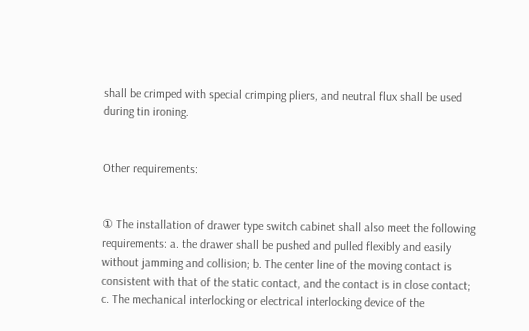shall be crimped with special crimping pliers, and neutral flux shall be used during tin ironing.


Other requirements:


① The installation of drawer type switch cabinet shall also meet the following requirements: a. the drawer shall be pushed and pulled flexibly and easily without jamming and collision; b. The center line of the moving contact is consistent with that of the static contact, and the contact is in close contact; c. The mechanical interlocking or electrical interlocking device of the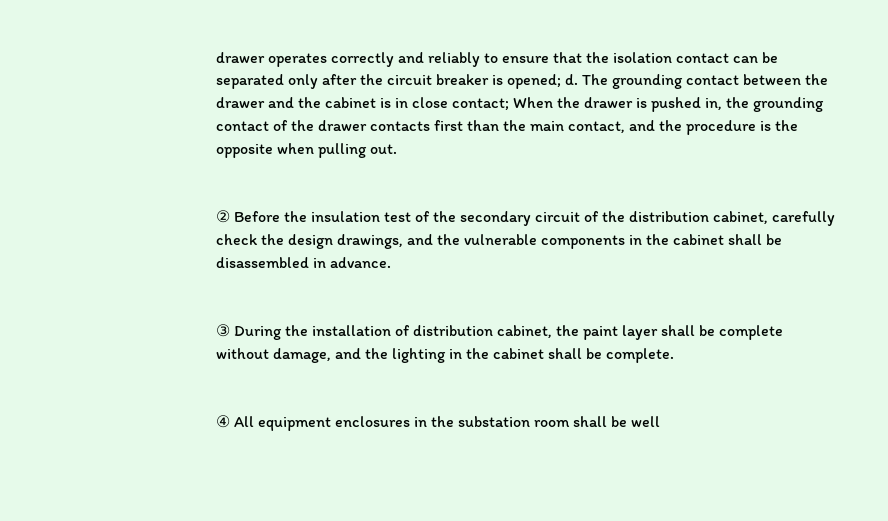drawer operates correctly and reliably to ensure that the isolation contact can be separated only after the circuit breaker is opened; d. The grounding contact between the drawer and the cabinet is in close contact; When the drawer is pushed in, the grounding contact of the drawer contacts first than the main contact, and the procedure is the opposite when pulling out.


② Before the insulation test of the secondary circuit of the distribution cabinet, carefully check the design drawings, and the vulnerable components in the cabinet shall be disassembled in advance.


③ During the installation of distribution cabinet, the paint layer shall be complete without damage, and the lighting in the cabinet shall be complete.


④ All equipment enclosures in the substation room shall be well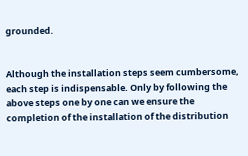grounded.


Although the installation steps seem cumbersome, each step is indispensable. Only by following the above steps one by one can we ensure the completion of the installation of the distribution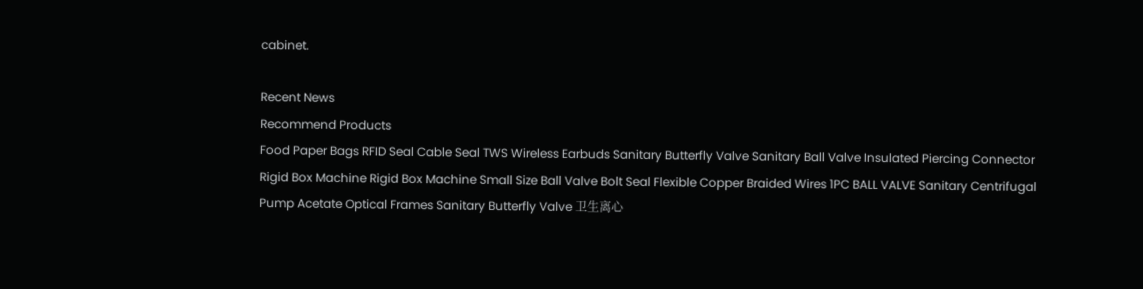cabinet.

Recent News
Recommend Products
Food Paper Bags RFID Seal Cable Seal TWS Wireless Earbuds Sanitary Butterfly Valve Sanitary Ball Valve Insulated Piercing Connector Rigid Box Machine Rigid Box Machine Small Size Ball Valve Bolt Seal Flexible Copper Braided Wires 1PC BALL VALVE Sanitary Centrifugal Pump Acetate Optical Frames Sanitary Butterfly Valve 卫生离心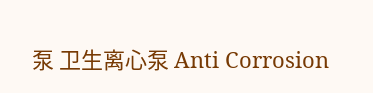泵 卫生离心泵 Anti Corrosion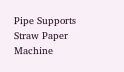Pipe Supports Straw Paper Machine